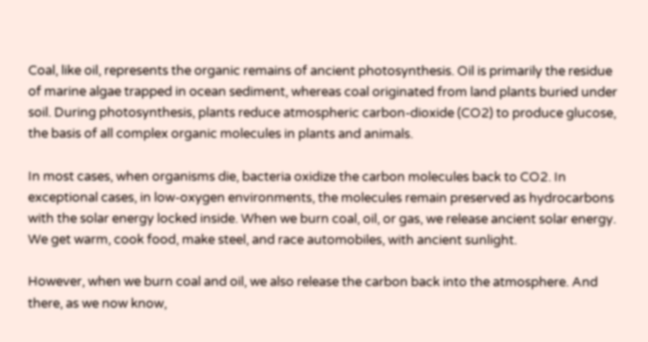Coal, like oil, represents the organic remains of ancient photosynthesis. Oil is primarily the residue of marine algae trapped in ocean sediment, whereas coal originated from land plants buried under soil. During photosynthesis, plants reduce atmospheric carbon-dioxide (CO2) to produce glucose, the basis of all complex organic molecules in plants and animals.

In most cases, when organisms die, bacteria oxidize the carbon molecules back to CO2. In exceptional cases, in low-oxygen environments, the molecules remain preserved as hydrocarbons with the solar energy locked inside. When we burn coal, oil, or gas, we release ancient solar energy. We get warm, cook food, make steel, and race automobiles, with ancient sunlight.

However, when we burn coal and oil, we also release the carbon back into the atmosphere. And there, as we now know,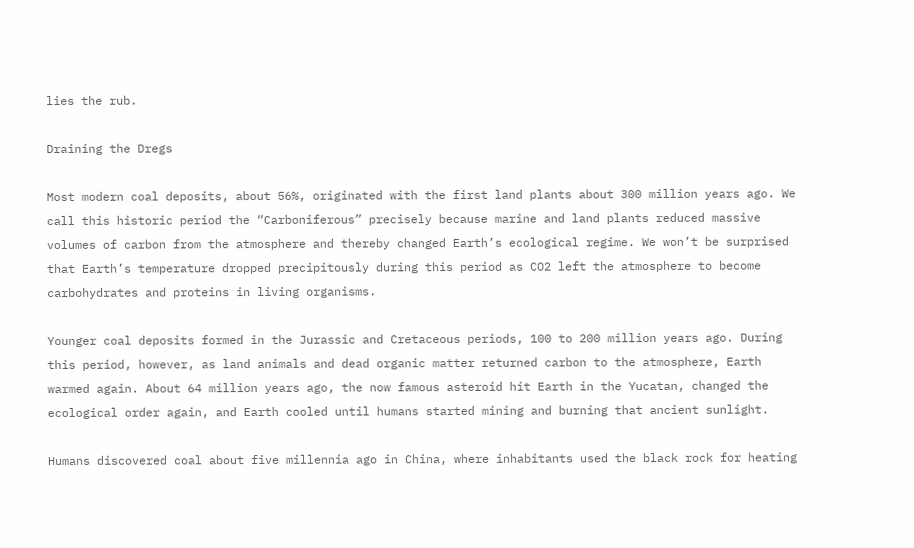lies the rub.

Draining the Dregs

Most modern coal deposits, about 56%, originated with the first land plants about 300 million years ago. We call this historic period the “Carboniferous” precisely because marine and land plants reduced massive volumes of carbon from the atmosphere and thereby changed Earth’s ecological regime. We won’t be surprised that Earth’s temperature dropped precipitously during this period as CO2 left the atmosphere to become carbohydrates and proteins in living organisms.

Younger coal deposits formed in the Jurassic and Cretaceous periods, 100 to 200 million years ago. During this period, however, as land animals and dead organic matter returned carbon to the atmosphere, Earth warmed again. About 64 million years ago, the now famous asteroid hit Earth in the Yucatan, changed the ecological order again, and Earth cooled until humans started mining and burning that ancient sunlight.

Humans discovered coal about five millennia ago in China, where inhabitants used the black rock for heating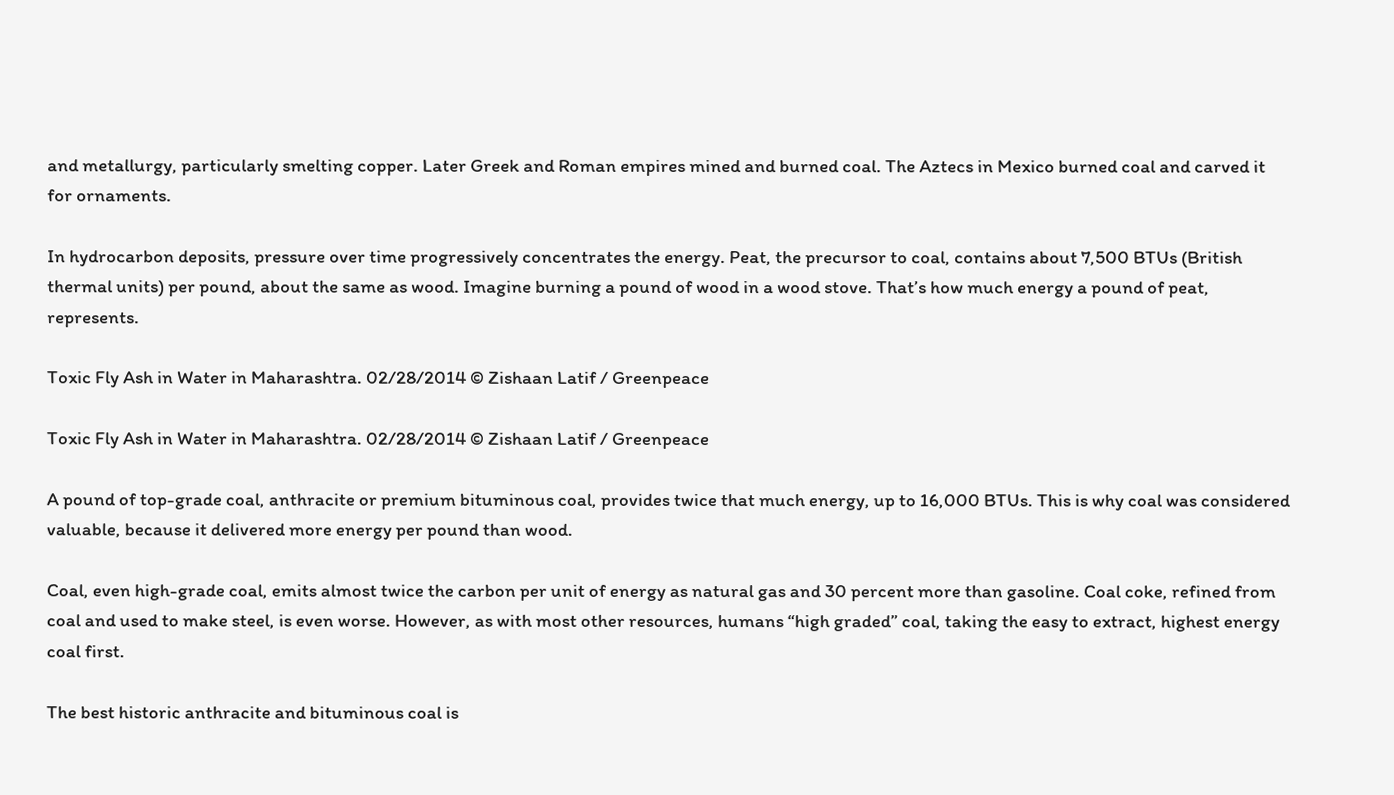and metallurgy, particularly smelting copper. Later Greek and Roman empires mined and burned coal. The Aztecs in Mexico burned coal and carved it for ornaments.

In hydrocarbon deposits, pressure over time progressively concentrates the energy. Peat, the precursor to coal, contains about 7,500 BTUs (British thermal units) per pound, about the same as wood. Imagine burning a pound of wood in a wood stove. That’s how much energy a pound of peat, represents.

Toxic Fly Ash in Water in Maharashtra. 02/28/2014 © Zishaan Latif / Greenpeace

Toxic Fly Ash in Water in Maharashtra. 02/28/2014 © Zishaan Latif / Greenpeace

A pound of top-grade coal, anthracite or premium bituminous coal, provides twice that much energy, up to 16,000 BTUs. This is why coal was considered valuable, because it delivered more energy per pound than wood.

Coal, even high-grade coal, emits almost twice the carbon per unit of energy as natural gas and 30 percent more than gasoline. Coal coke, refined from coal and used to make steel, is even worse. However, as with most other resources, humans “high graded” coal, taking the easy to extract, highest energy coal first.

The best historic anthracite and bituminous coal is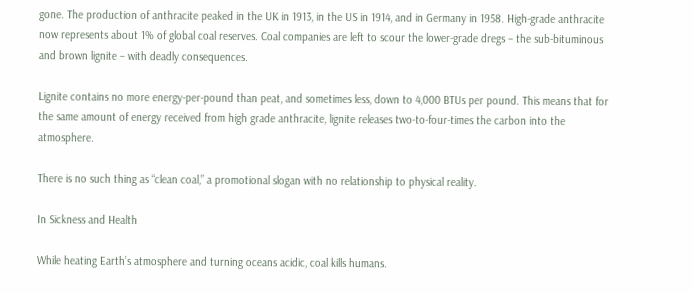gone. The production of anthracite peaked in the UK in 1913, in the US in 1914, and in Germany in 1958. High-grade anthracite now represents about 1% of global coal reserves. Coal companies are left to scour the lower-grade dregs – the sub-bituminous and brown lignite – with deadly consequences.

Lignite contains no more energy-per-pound than peat, and sometimes less, down to 4,000 BTUs per pound. This means that for the same amount of energy received from high grade anthracite, lignite releases two-to-four-times the carbon into the atmosphere.

There is no such thing as “clean coal,” a promotional slogan with no relationship to physical reality.

In Sickness and Health

While heating Earth’s atmosphere and turning oceans acidic, coal kills humans.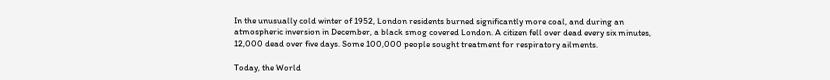In the unusually cold winter of 1952, London residents burned significantly more coal, and during an atmospheric inversion in December, a black smog covered London. A citizen fell over dead every six minutes, 12,000 dead over five days. Some 100,000 people sought treatment for respiratory ailments.

Today, the World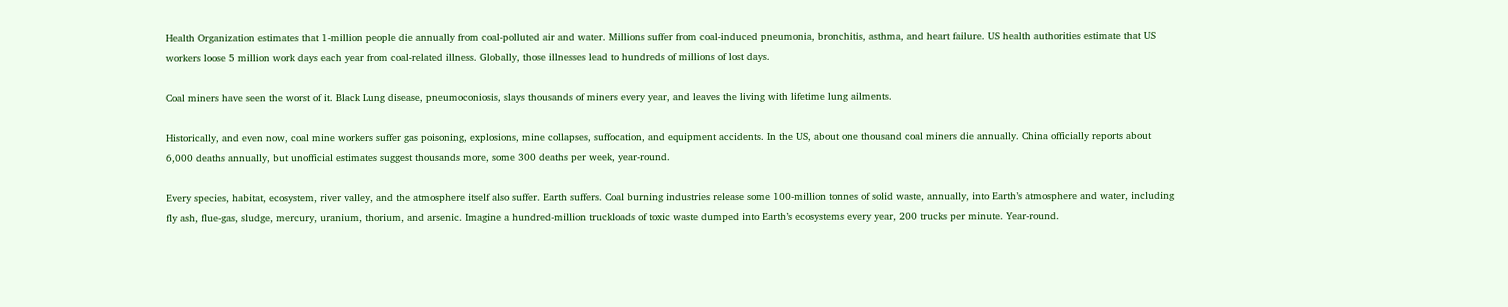Health Organization estimates that 1-million people die annually from coal-polluted air and water. Millions suffer from coal-induced pneumonia, bronchitis, asthma, and heart failure. US health authorities estimate that US workers loose 5 million work days each year from coal-related illness. Globally, those illnesses lead to hundreds of millions of lost days.

Coal miners have seen the worst of it. Black Lung disease, pneumoconiosis, slays thousands of miners every year, and leaves the living with lifetime lung ailments.

Historically, and even now, coal mine workers suffer gas poisoning, explosions, mine collapses, suffocation, and equipment accidents. In the US, about one thousand coal miners die annually. China officially reports about 6,000 deaths annually, but unofficial estimates suggest thousands more, some 300 deaths per week, year-round.

Every species, habitat, ecosystem, river valley, and the atmosphere itself also suffer. Earth suffers. Coal burning industries release some 100-million tonnes of solid waste, annually, into Earth’s atmosphere and water, including fly ash, flue-gas, sludge, mercury, uranium, thorium, and arsenic. Imagine a hundred-million truckloads of toxic waste dumped into Earth’s ecosystems every year, 200 trucks per minute. Year-round.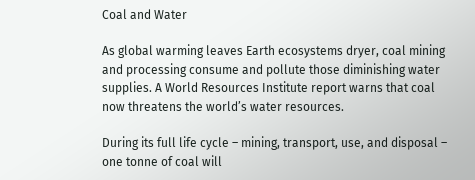Coal and Water

As global warming leaves Earth ecosystems dryer, coal mining and processing consume and pollute those diminishing water supplies. A World Resources Institute report warns that coal now threatens the world’s water resources.

During its full life cycle – mining, transport, use, and disposal – one tonne of coal will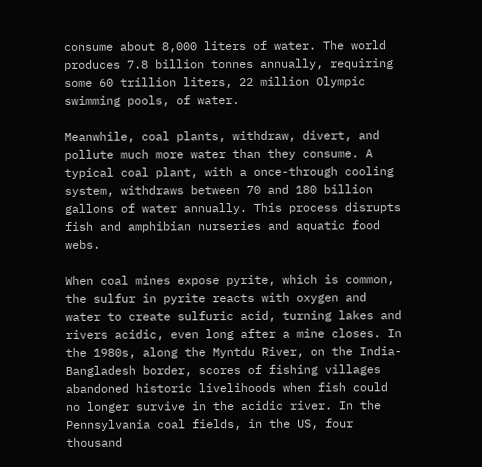consume about 8,000 liters of water. The world produces 7.8 billion tonnes annually, requiring some 60 trillion liters, 22 million Olympic swimming pools, of water.

Meanwhile, coal plants, withdraw, divert, and pollute much more water than they consume. A typical coal plant, with a once-through cooling system, withdraws between 70 and 180 billion gallons of water annually. This process disrupts fish and amphibian nurseries and aquatic food webs.

When coal mines expose pyrite, which is common, the sulfur in pyrite reacts with oxygen and water to create sulfuric acid, turning lakes and rivers acidic, even long after a mine closes. In the 1980s, along the Myntdu River, on the India-Bangladesh border, scores of fishing villages abandoned historic livelihoods when fish could no longer survive in the acidic river. In the Pennsylvania coal fields, in the US, four thousand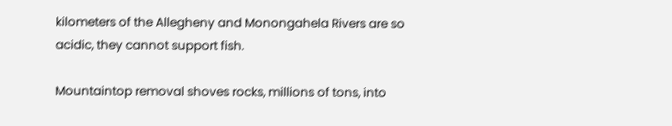kilometers of the Allegheny and Monongahela Rivers are so acidic, they cannot support fish.

Mountaintop removal shoves rocks, millions of tons, into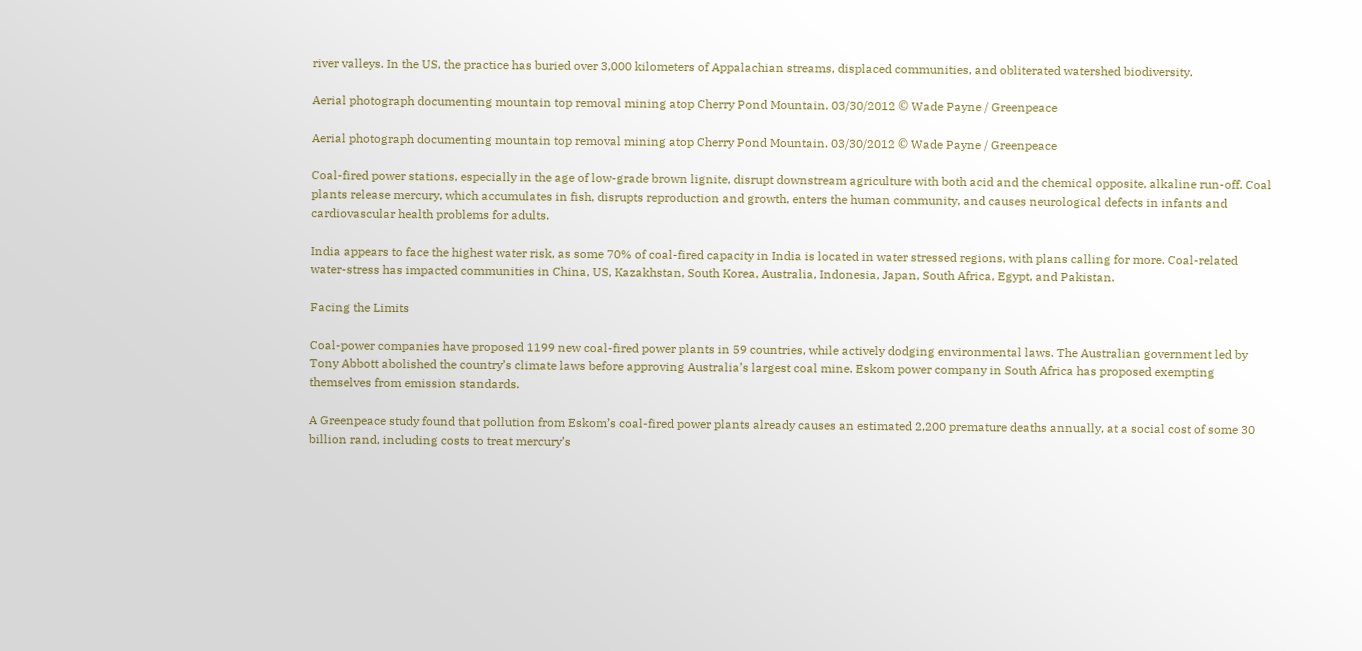river valleys. In the US, the practice has buried over 3,000 kilometers of Appalachian streams, displaced communities, and obliterated watershed biodiversity.

Aerial photograph documenting mountain top removal mining atop Cherry Pond Mountain. 03/30/2012 © Wade Payne / Greenpeace

Aerial photograph documenting mountain top removal mining atop Cherry Pond Mountain. 03/30/2012 © Wade Payne / Greenpeace

Coal-fired power stations, especially in the age of low-grade brown lignite, disrupt downstream agriculture with both acid and the chemical opposite, alkaline run-off. Coal plants release mercury, which accumulates in fish, disrupts reproduction and growth, enters the human community, and causes neurological defects in infants and cardiovascular health problems for adults.

India appears to face the highest water risk, as some 70% of coal-fired capacity in India is located in water stressed regions, with plans calling for more. Coal-related water-stress has impacted communities in China, US, Kazakhstan, South Korea, Australia, Indonesia, Japan, South Africa, Egypt, and Pakistan.

Facing the Limits

Coal-power companies have proposed 1199 new coal-fired power plants in 59 countries, while actively dodging environmental laws. The Australian government led by Tony Abbott abolished the country’s climate laws before approving Australia’s largest coal mine. Eskom power company in South Africa has proposed exempting themselves from emission standards.

A Greenpeace study found that pollution from Eskom’s coal-fired power plants already causes an estimated 2,200 premature deaths annually, at a social cost of some 30 billion rand, including costs to treat mercury’s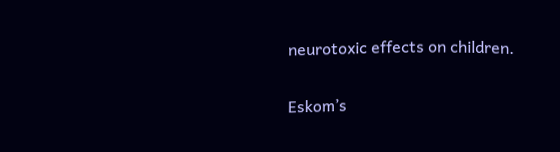neurotoxic effects on children.

Eskom’s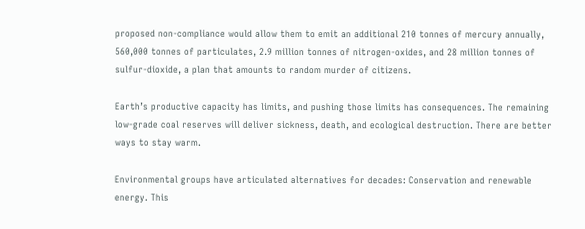proposed non-compliance would allow them to emit an additional 210 tonnes of mercury annually, 560,000 tonnes of particulates, 2.9 million tonnes of nitrogen-oxides, and 28 million tonnes of sulfur-dioxide, a plan that amounts to random murder of citizens.

Earth’s productive capacity has limits, and pushing those limits has consequences. The remaining low-grade coal reserves will deliver sickness, death, and ecological destruction. There are better ways to stay warm.

Environmental groups have articulated alternatives for decades: Conservation and renewable energy. This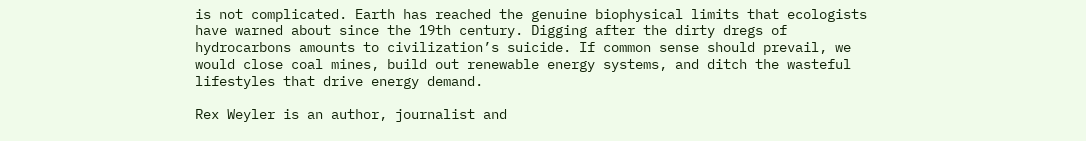is not complicated. Earth has reached the genuine biophysical limits that ecologists have warned about since the 19th century. Digging after the dirty dregs of hydrocarbons amounts to civilization’s suicide. If common sense should prevail, we would close coal mines, build out renewable energy systems, and ditch the wasteful lifestyles that drive energy demand.

Rex Weyler is an author, journalist and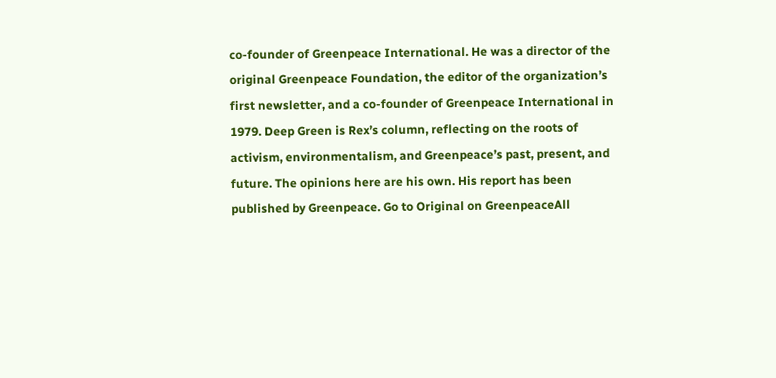co-founder of Greenpeace International. He was a director of the original Greenpeace Foundation, the editor of the organization’s first newsletter, and a co-founder of Greenpeace International in 1979. Deep Green is Rex’s column, reflecting on the roots of activism, environmentalism, and Greenpeace’s past, present, and future. The opinions here are his own. His report has been published by Greenpeace. Go to Original on GreenpeaceAll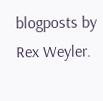blogposts by Rex Weyler.